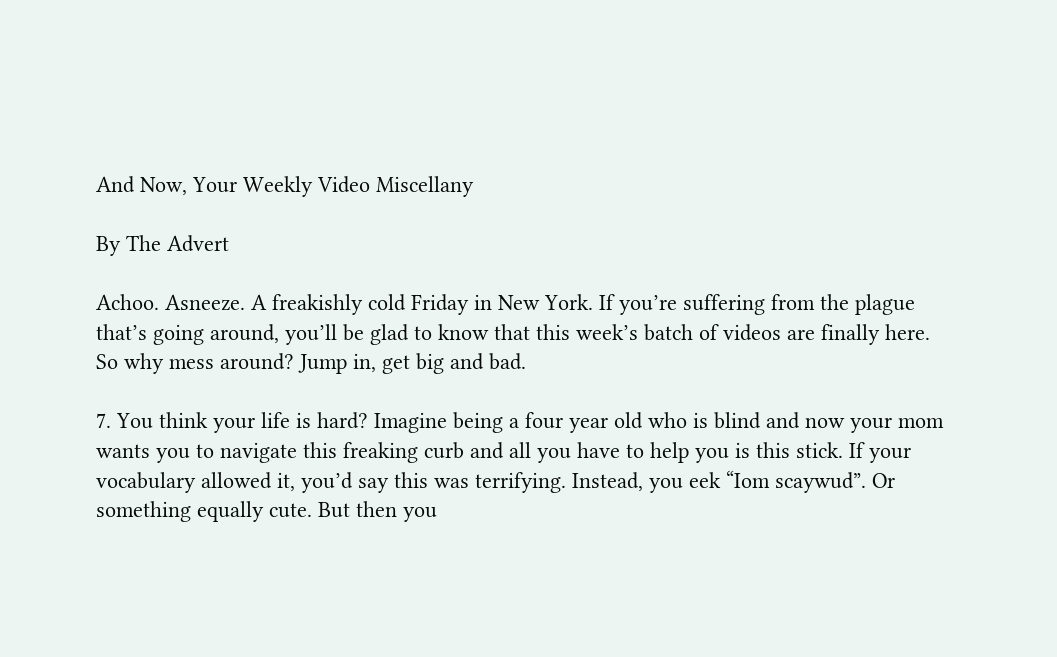And Now, Your Weekly Video Miscellany

By The Advert

Achoo. Asneeze. A freakishly cold Friday in New York. If you’re suffering from the plague that’s going around, you’ll be glad to know that this week’s batch of videos are finally here. So why mess around? Jump in, get big and bad.

7. You think your life is hard? Imagine being a four year old who is blind and now your mom wants you to navigate this freaking curb and all you have to help you is this stick. If your vocabulary allowed it, you’d say this was terrifying. Instead, you eek “Iom scaywud”. Or something equally cute. But then you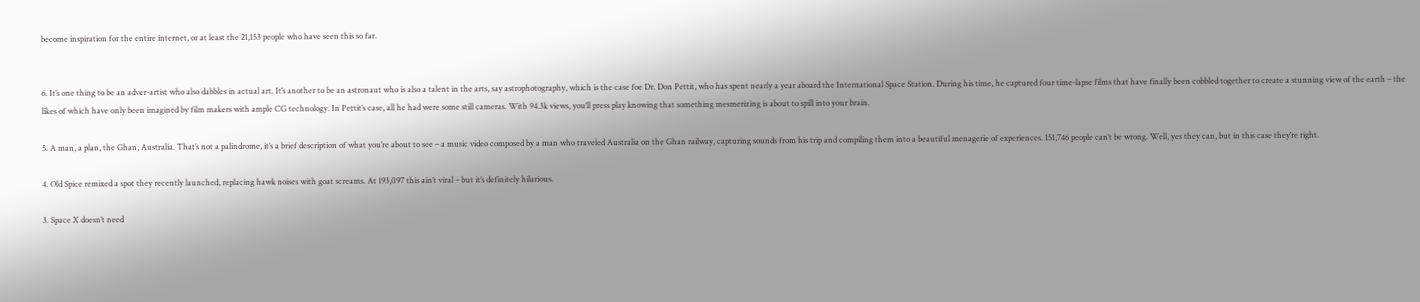become inspiration for the entire internet, or at least the 21,153 people who have seen this so far.


6. It’s one thing to be an adver-artist who also dabbles in actual art. It’s another to be an astronaut who is also a talent in the arts, say astrophotography, which is the case foe Dr. Don Pettit, who has spent nearly a year aboard the International Space Station. During his time, he captured four time-lapse films that have finally been cobbled together to create a stunning view of the earth – the likes of which have only been imagined by film makers with ample CG technology. In Pettit’s case, all he had were some still cameras. With 94.3k views, you’ll press play knowing that something mesmerizing is about to spill into your brain.

5. A man, a plan, the Ghan, Australia. That’s not a palindrome, it’s a brief description of what you’re about to see – a music video composed by a man who traveled Australia on the Ghan railway, capturing sounds from his trip and compiling them into a beautiful menagerie of experiences. 151,746 people can’t be wrong. Well, yes they can, but in this case they’re right.

4. Old Spice remixed a spot they recently launched, replacing hawk noises with goat screams. At 193,097 this ain’t viral – but it’s definitely hilarious.

3. Space X doesn’t need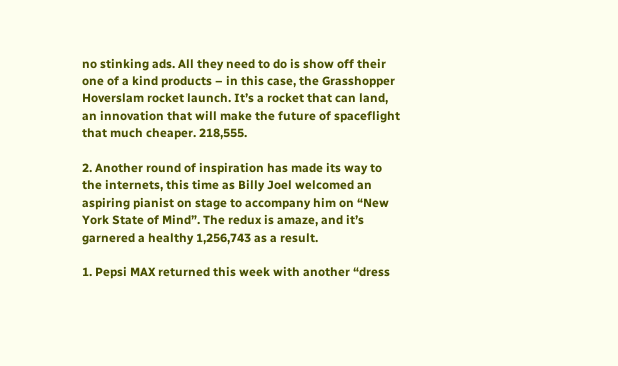no stinking ads. All they need to do is show off their one of a kind products – in this case, the Grasshopper Hoverslam rocket launch. It’s a rocket that can land, an innovation that will make the future of spaceflight that much cheaper. 218,555.

2. Another round of inspiration has made its way to the internets, this time as Billy Joel welcomed an aspiring pianist on stage to accompany him on “New York State of Mind”. The redux is amaze, and it’s garnered a healthy 1,256,743 as a result.

1. Pepsi MAX returned this week with another “dress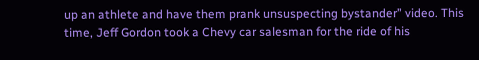up an athlete and have them prank unsuspecting bystander” video. This time, Jeff Gordon took a Chevy car salesman for the ride of his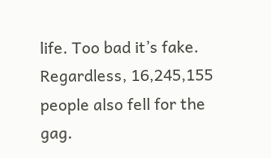life. Too bad it’s fake. Regardless, 16,245,155 people also fell for the gag.